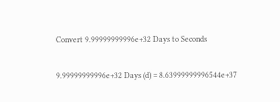Convert 9.99999999996e+32 Days to Seconds

9.99999999996e+32 Days (d) = 8.63999999996544e+37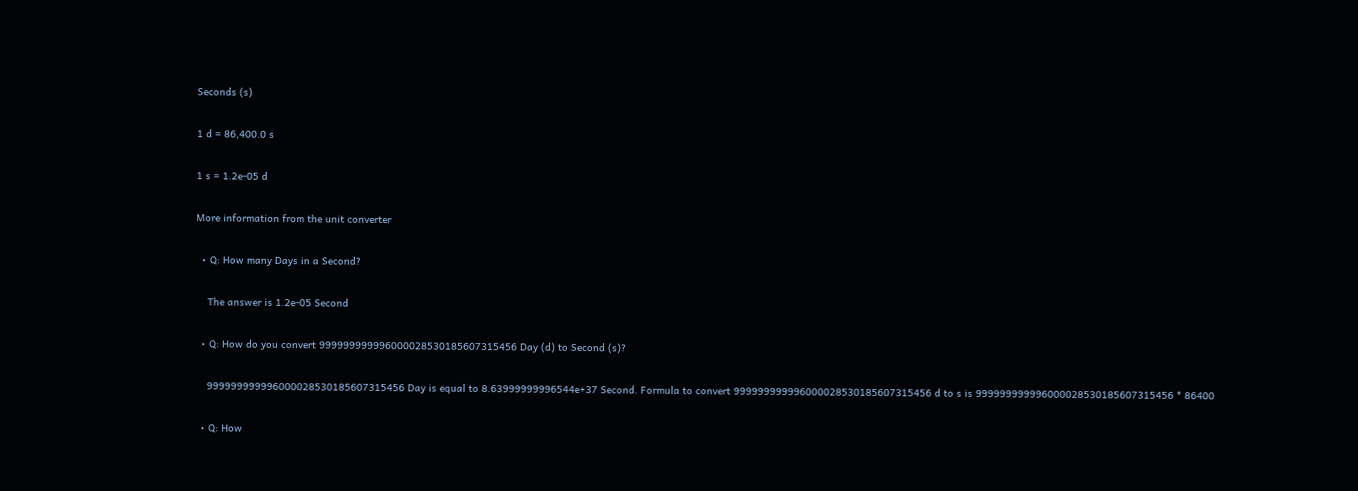Seconds (s)

1 d = 86,400.0 s

1 s = 1.2e-05 d

More information from the unit converter

  • Q: How many Days in a Second?

    The answer is 1.2e-05 Second

  • Q: How do you convert 999999999996000028530185607315456 Day (d) to Second (s)?

    999999999996000028530185607315456 Day is equal to 8.63999999996544e+37 Second. Formula to convert 999999999996000028530185607315456 d to s is 999999999996000028530185607315456 * 86400

  • Q: How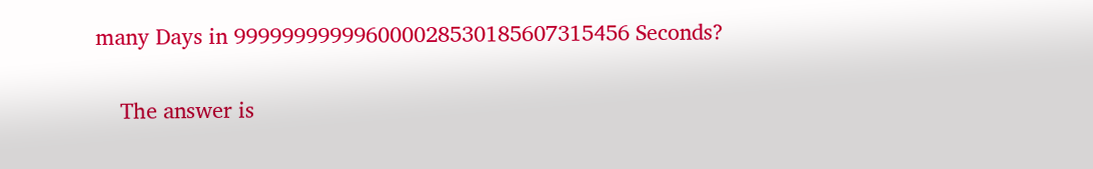many Days in 999999999996000028530185607315456 Seconds?

    The answer is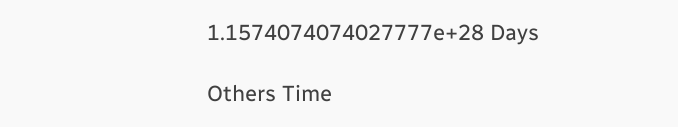1.1574074074027777e+28 Days

Others Time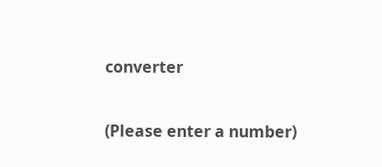converter

(Please enter a number)